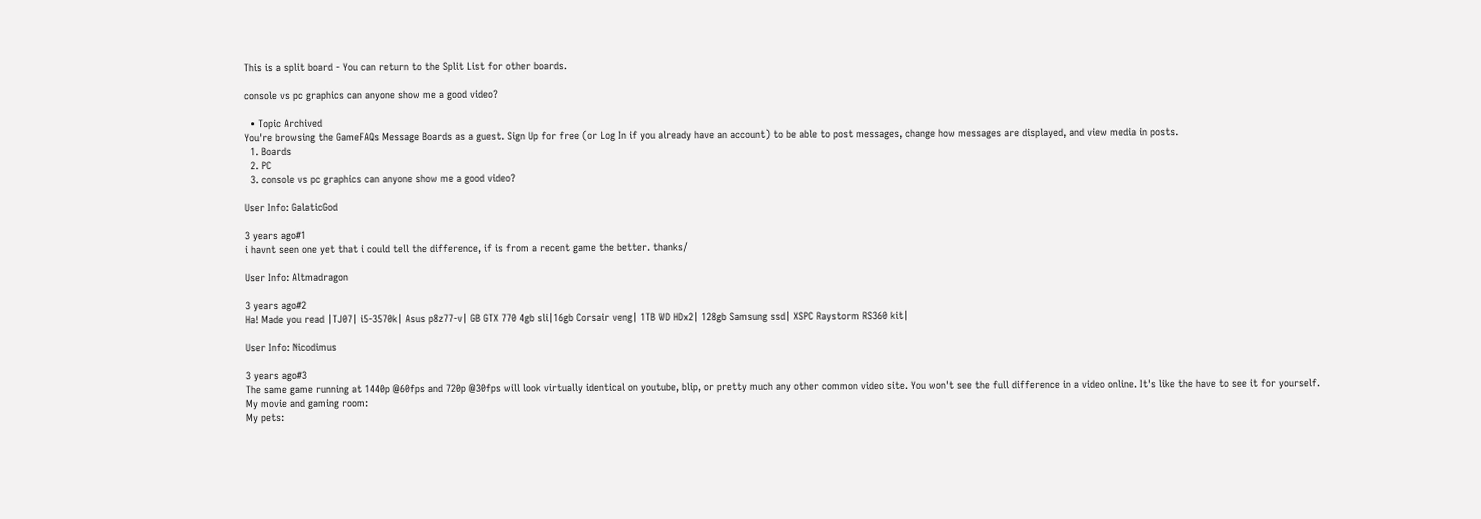This is a split board - You can return to the Split List for other boards.

console vs pc graphics can anyone show me a good video?

  • Topic Archived
You're browsing the GameFAQs Message Boards as a guest. Sign Up for free (or Log In if you already have an account) to be able to post messages, change how messages are displayed, and view media in posts.
  1. Boards
  2. PC
  3. console vs pc graphics can anyone show me a good video?

User Info: GalaticGod

3 years ago#1
i havnt seen one yet that i could tell the difference, if is from a recent game the better. thanks/

User Info: Altmadragon

3 years ago#2
Ha! Made you read |TJ07| i5-3570k| Asus p8z77-v| GB GTX 770 4gb sli|16gb Corsair veng| 1TB WD HDx2| 128gb Samsung ssd| XSPC Raystorm RS360 kit|

User Info: Nicodimus

3 years ago#3
The same game running at 1440p @60fps and 720p @30fps will look virtually identical on youtube, blip, or pretty much any other common video site. You won't see the full difference in a video online. It's like the have to see it for yourself.
My movie and gaming room:
My pets: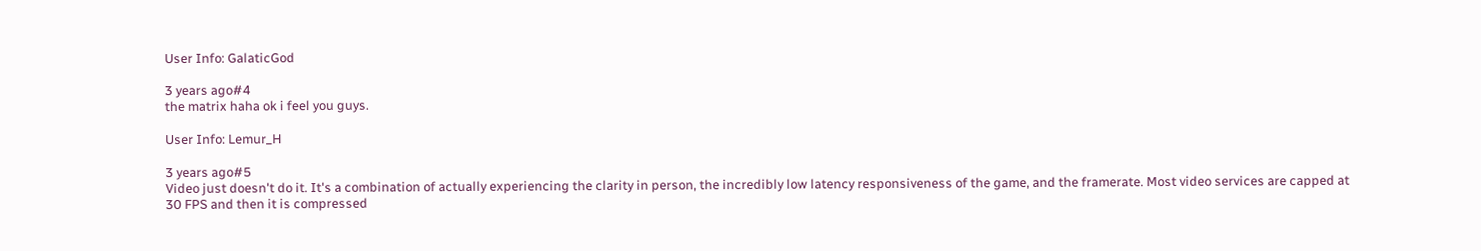User Info: GalaticGod

3 years ago#4
the matrix haha ok i feel you guys.

User Info: Lemur_H

3 years ago#5
Video just doesn't do it. It's a combination of actually experiencing the clarity in person, the incredibly low latency responsiveness of the game, and the framerate. Most video services are capped at 30 FPS and then it is compressed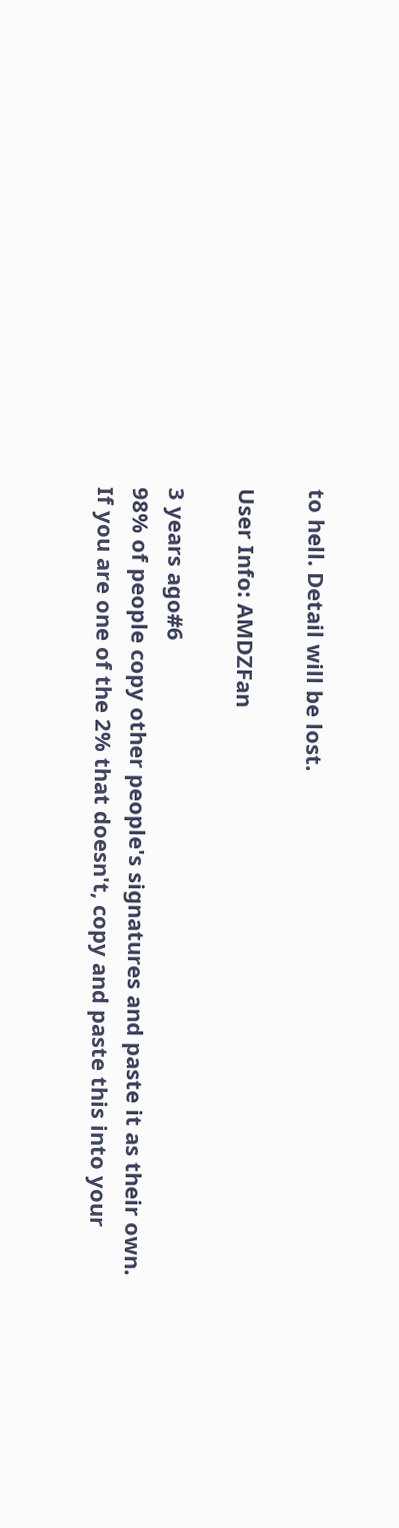to hell. Detail will be lost.

User Info: AMDZFan

3 years ago#6
98% of people copy other people's signatures and paste it as their own.
If you are one of the 2% that doesn't, copy and paste this into your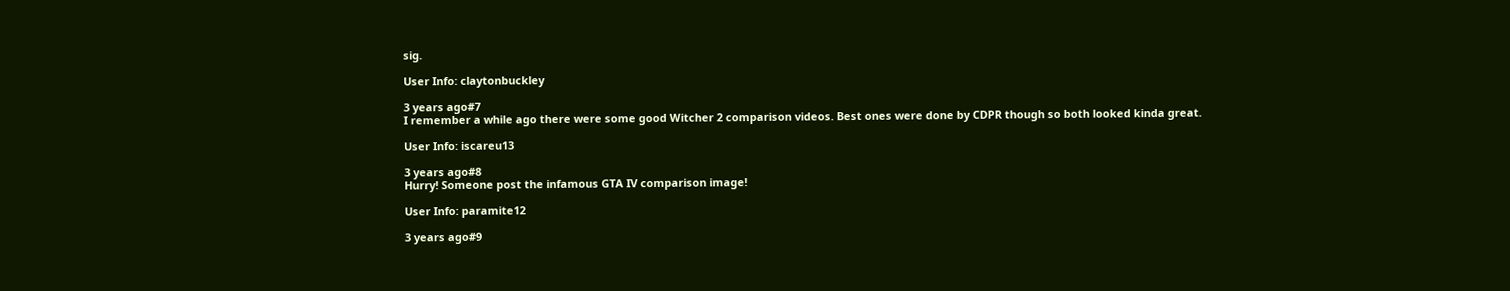sig.

User Info: claytonbuckley

3 years ago#7
I remember a while ago there were some good Witcher 2 comparison videos. Best ones were done by CDPR though so both looked kinda great.

User Info: iscareu13

3 years ago#8
Hurry! Someone post the infamous GTA IV comparison image!

User Info: paramite12

3 years ago#9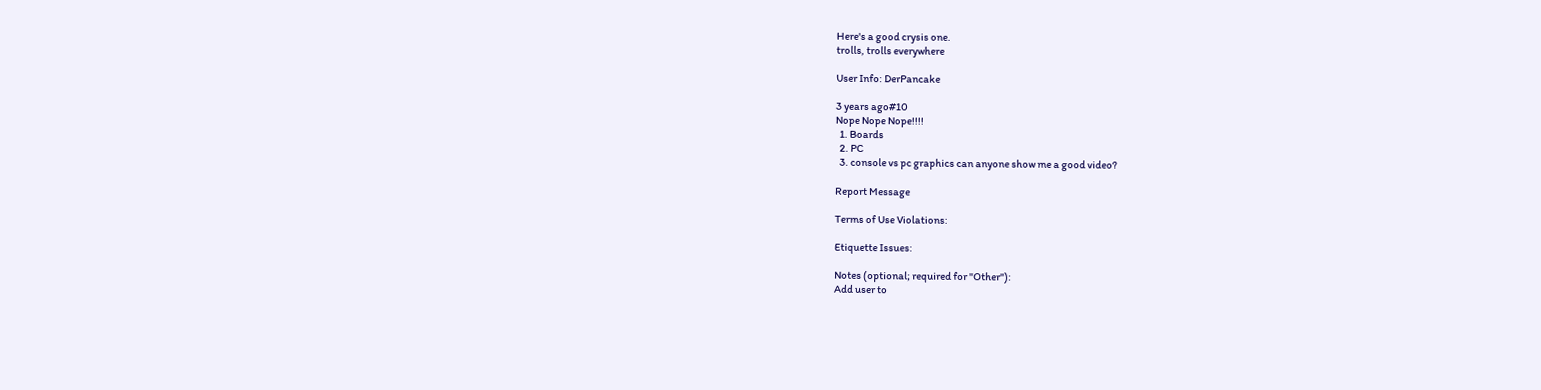Here's a good crysis one.
trolls, trolls everywhere

User Info: DerPancake

3 years ago#10
Nope Nope Nope!!!!
  1. Boards
  2. PC
  3. console vs pc graphics can anyone show me a good video?

Report Message

Terms of Use Violations:

Etiquette Issues:

Notes (optional; required for "Other"):
Add user to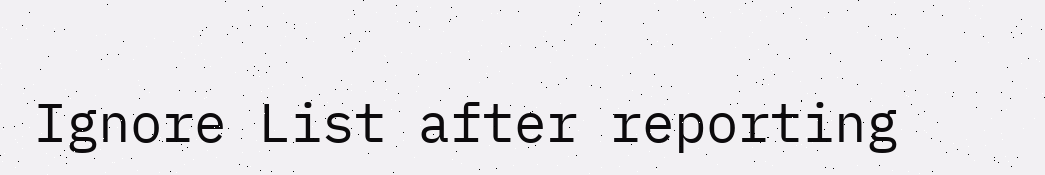Ignore List after reporting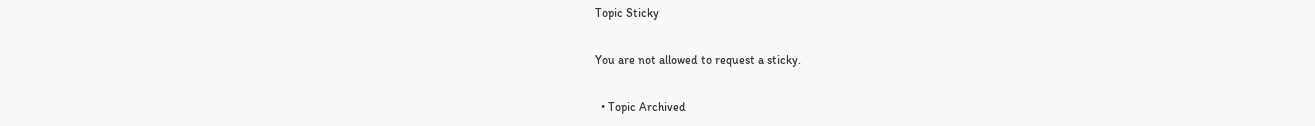Topic Sticky

You are not allowed to request a sticky.

  • Topic Archived